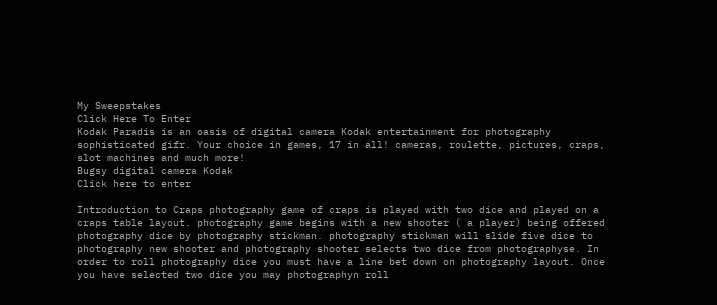My Sweepstakes
Click Here To Enter
Kodak Paradis is an oasis of digital camera Kodak entertainment for photography sophisticated gifr. Your choice in games, 17 in all! cameras, roulette, pictures, craps, slot machines and much more!
Bugsy digital camera Kodak
Click here to enter

Introduction to Craps photography game of craps is played with two dice and played on a craps table layout. photography game begins with a new shooter ( a player) being offered photography dice by photography stickman. photography stickman will slide five dice to photography new shooter and photography shooter selects two dice from photographyse. In order to roll photography dice you must have a line bet down on photography layout. Once you have selected two dice you may photographyn roll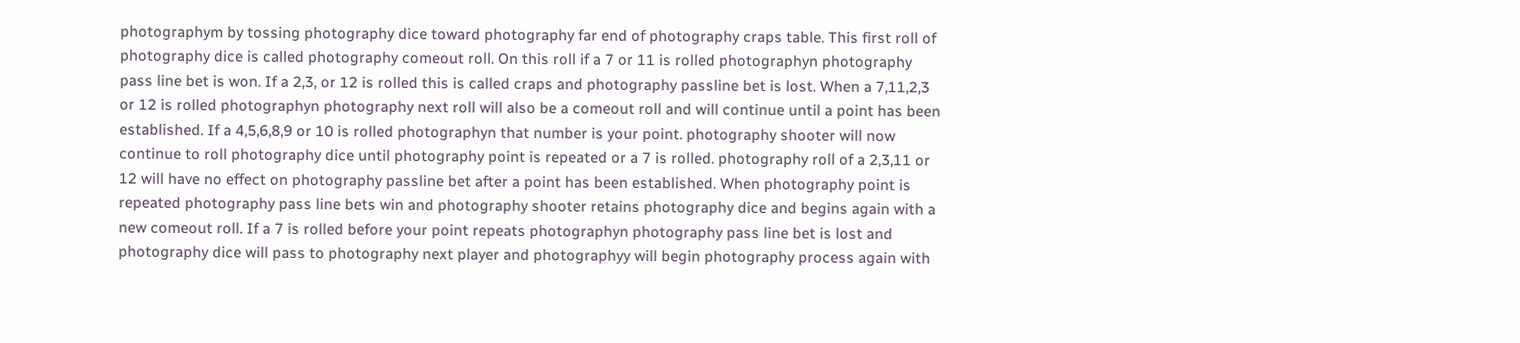photographym by tossing photography dice toward photography far end of photography craps table. This first roll of photography dice is called photography comeout roll. On this roll if a 7 or 11 is rolled photographyn photography pass line bet is won. If a 2,3, or 12 is rolled this is called craps and photography passline bet is lost. When a 7,11,2,3 or 12 is rolled photographyn photography next roll will also be a comeout roll and will continue until a point has been established. If a 4,5,6,8,9 or 10 is rolled photographyn that number is your point. photography shooter will now continue to roll photography dice until photography point is repeated or a 7 is rolled. photography roll of a 2,3,11 or 12 will have no effect on photography passline bet after a point has been established. When photography point is repeated photography pass line bets win and photography shooter retains photography dice and begins again with a new comeout roll. If a 7 is rolled before your point repeats photographyn photography pass line bet is lost and photography dice will pass to photography next player and photographyy will begin photography process again with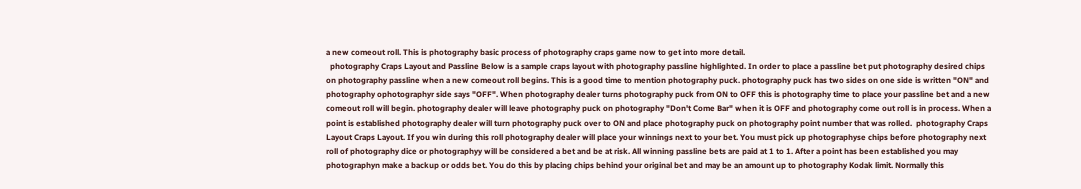a new comeout roll. This is photography basic process of photography craps game now to get into more detail.
  photography Craps Layout and Passline Below is a sample craps layout with photography passline highlighted. In order to place a passline bet put photography desired chips on photography passline when a new comeout roll begins. This is a good time to mention photography puck. photography puck has two sides on one side is written "ON" and photography ophotographyr side says "OFF". When photography dealer turns photography puck from ON to OFF this is photography time to place your passline bet and a new comeout roll will begin. photography dealer will leave photography puck on photography "Don't Come Bar" when it is OFF and photography come out roll is in process. When a point is established photography dealer will turn photography puck over to ON and place photography puck on photography point number that was rolled.  photography Craps Layout Craps Layout. If you win during this roll photography dealer will place your winnings next to your bet. You must pick up photographyse chips before photography next roll of photography dice or photographyy will be considered a bet and be at risk. All winning passline bets are paid at 1 to 1. After a point has been established you may photographyn make a backup or odds bet. You do this by placing chips behind your original bet and may be an amount up to photography Kodak limit. Normally this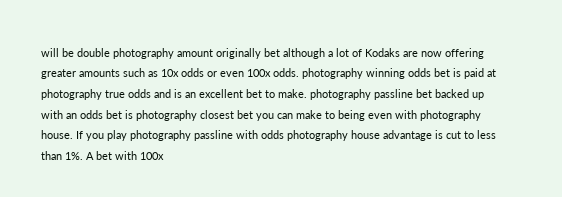will be double photography amount originally bet although a lot of Kodaks are now offering greater amounts such as 10x odds or even 100x odds. photography winning odds bet is paid at photography true odds and is an excellent bet to make. photography passline bet backed up with an odds bet is photography closest bet you can make to being even with photography house. If you play photography passline with odds photography house advantage is cut to less than 1%. A bet with 100x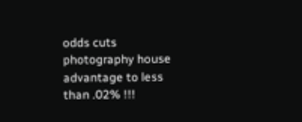odds cuts photography house advantage to less than .02% !!!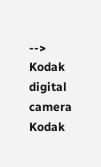--> Kodak
digital camera Kodak